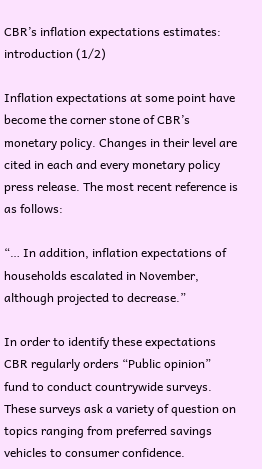CBR’s inflation expectations estimates: introduction (1/2)

Inflation expectations at some point have become the corner stone of CBR’s monetary policy. Changes in their level are cited in each and every monetary policy press release. The most recent reference is as follows:

“… In addition, inflation expectations of households escalated in November, although projected to decrease.”

In order to identify these expectations CBR regularly orders “Public opinion” fund to conduct countrywide surveys. These surveys ask a variety of question on topics ranging from preferred savings vehicles to consumer confidence.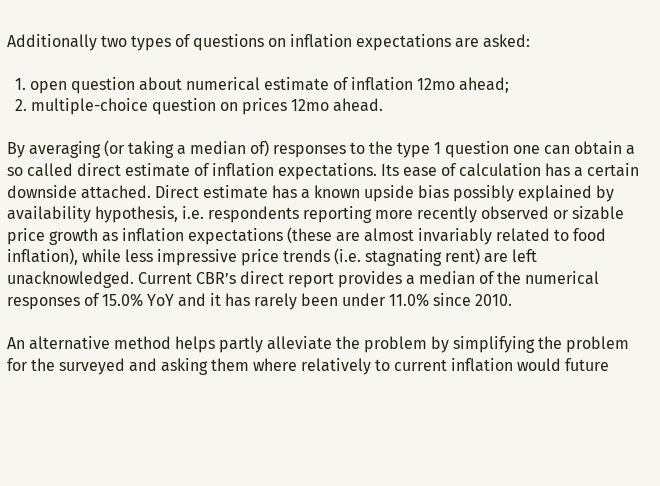Additionally two types of questions on inflation expectations are asked:

  1. open question about numerical estimate of inflation 12mo ahead;
  2. multiple-choice question on prices 12mo ahead.

By averaging (or taking a median of) responses to the type 1 question one can obtain a so called direct estimate of inflation expectations. Its ease of calculation has a certain downside attached. Direct estimate has a known upside bias possibly explained by availability hypothesis, i.e. respondents reporting more recently observed or sizable price growth as inflation expectations (these are almost invariably related to food inflation), while less impressive price trends (i.e. stagnating rent) are left unacknowledged. Current CBR’s direct report provides a median of the numerical responses of 15.0% YoY and it has rarely been under 11.0% since 2010.

An alternative method helps partly alleviate the problem by simplifying the problem for the surveyed and asking them where relatively to current inflation would future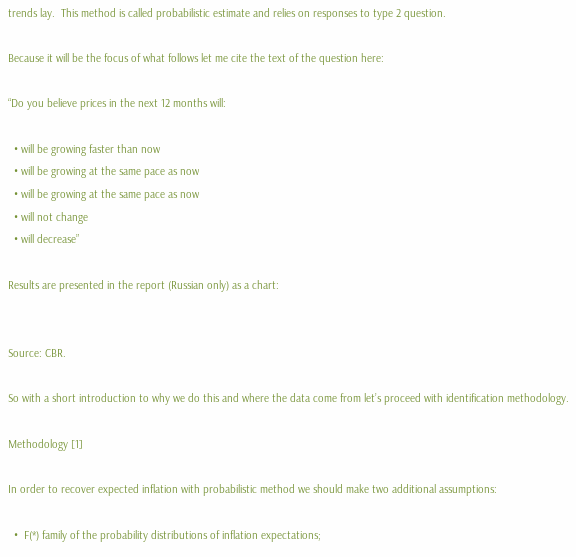trends lay.  This method is called probabilistic estimate and relies on responses to type 2 question.

Because it will be the focus of what follows let me cite the text of the question here:

“Do you believe prices in the next 12 months will:

  • will be growing faster than now
  • will be growing at the same pace as now
  • will be growing at the same pace as now
  • will not change
  • will decrease”

Results are presented in the report (Russian only) as a chart:


Source: CBR.

So with a short introduction to why we do this and where the data come from let’s proceed with identification methodology.

Methodology [1]

In order to recover expected inflation with probabilistic method we should make two additional assumptions:

  •  F(*) family of the probability distributions of inflation expectations;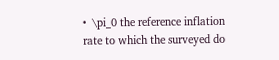•  \pi_0 the reference inflation rate to which the surveyed do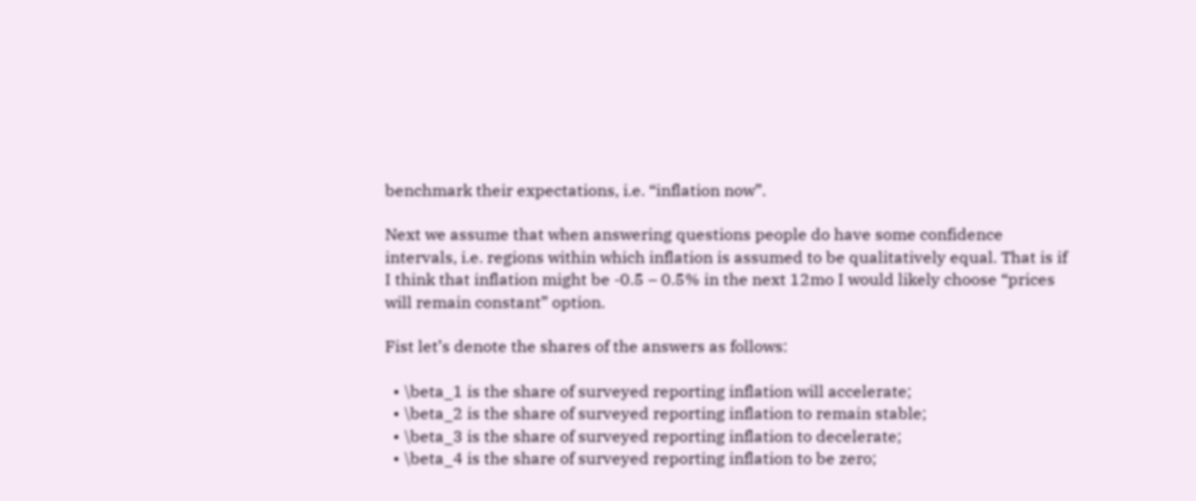benchmark their expectations, i.e. “inflation now”.

Next we assume that when answering questions people do have some confidence intervals, i.e. regions within which inflation is assumed to be qualitatively equal. That is if I think that inflation might be -0.5 – 0.5% in the next 12mo I would likely choose “prices will remain constant” option.

Fist let’s denote the shares of the answers as follows:

  • \beta_1 is the share of surveyed reporting inflation will accelerate;
  • \beta_2 is the share of surveyed reporting inflation to remain stable;
  • \beta_3 is the share of surveyed reporting inflation to decelerate;
  • \beta_4 is the share of surveyed reporting inflation to be zero;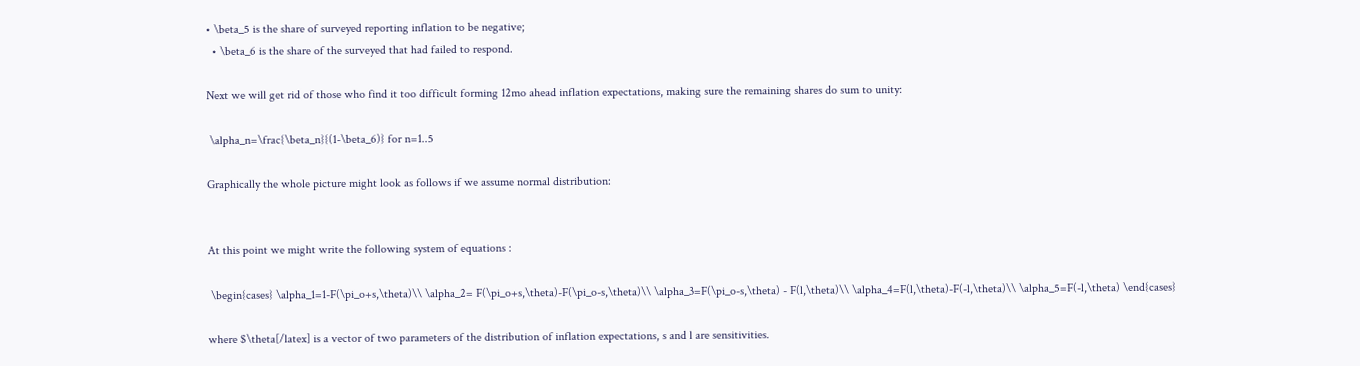• \beta_5 is the share of surveyed reporting inflation to be negative;
  • \beta_6 is the share of the surveyed that had failed to respond.

Next we will get rid of those who find it too difficult forming 12mo ahead inflation expectations, making sure the remaining shares do sum to unity:

 \alpha_n=\frac{\beta_n}{(1-\beta_6)} for n=1..5

Graphically the whole picture might look as follows if we assume normal distribution:


At this point we might write the following system of equations :

 \begin{cases} \alpha_1=1-F(\pi_o+s,\theta)\\ \alpha_2= F(\pi_o+s,\theta)-F(\pi_o-s,\theta)\\ \alpha_3=F(\pi_o-s,\theta) - F(l,\theta)\\ \alpha_4=F(l,\theta)-F(-l,\theta)\\ \alpha_5=F(-l,\theta) \end{cases}

where $\theta[/latex] is a vector of two parameters of the distribution of inflation expectations, s and l are sensitivities.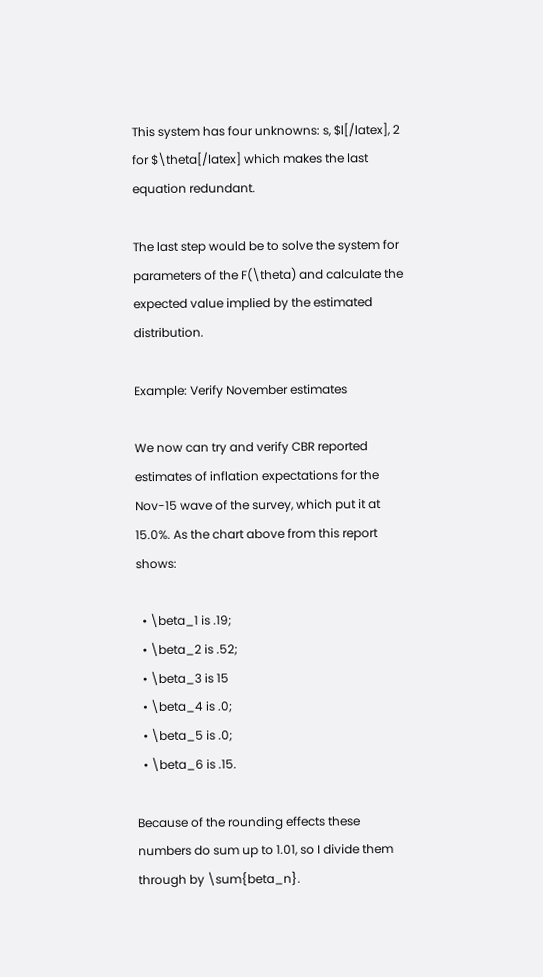This system has four unknowns: s, $l[/latex], 2 for $\theta[/latex] which makes the last equation redundant.

The last step would be to solve the system for parameters of the F(\theta) and calculate the expected value implied by the estimated distribution.

Example: Verify November estimates

We now can try and verify CBR reported estimates of inflation expectations for the Nov-15 wave of the survey, which put it at 15.0%. As the chart above from this report shows:

  • \beta_1 is .19;
  • \beta_2 is .52;
  • \beta_3 is 15
  • \beta_4 is .0;
  • \beta_5 is .0;
  • \beta_6 is .15.

Because of the rounding effects these numbers do sum up to 1.01, so I divide them through by \sum{beta_n}.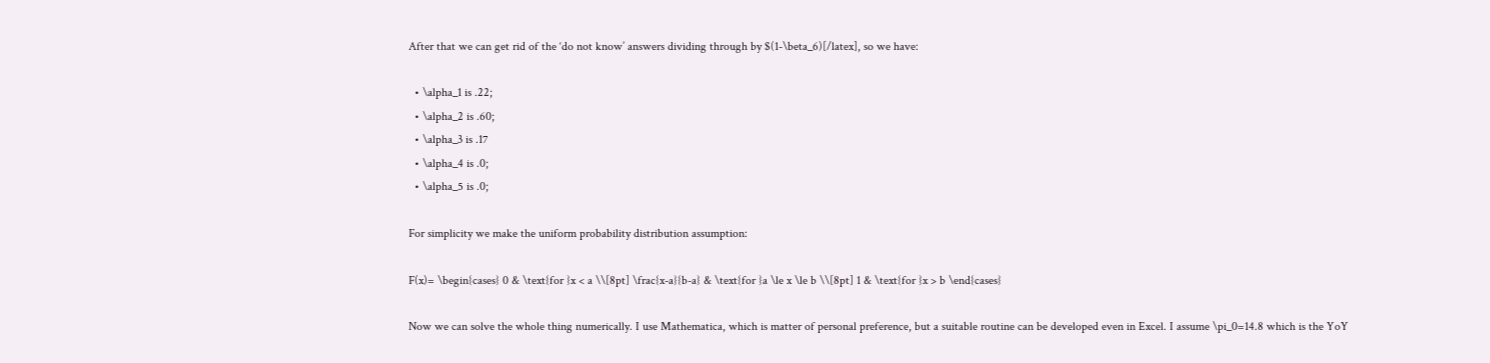After that we can get rid of the ‘do not know’ answers dividing through by $(1-\beta_6)[/latex], so we have:

  • \alpha_1 is .22;
  • \alpha_2 is .60;
  • \alpha_3 is .17
  • \alpha_4 is .0;
  • \alpha_5 is .0;

For simplicity we make the uniform probability distribution assumption:

F(x)= \begin{cases} 0 & \text{for }x < a \\[8pt] \frac{x-a}{b-a} & \text{for }a \le x \le b \\[8pt] 1 & \text{for }x > b \end{cases}

Now we can solve the whole thing numerically. I use Mathematica, which is matter of personal preference, but a suitable routine can be developed even in Excel. I assume \pi_0=14.8 which is the YoY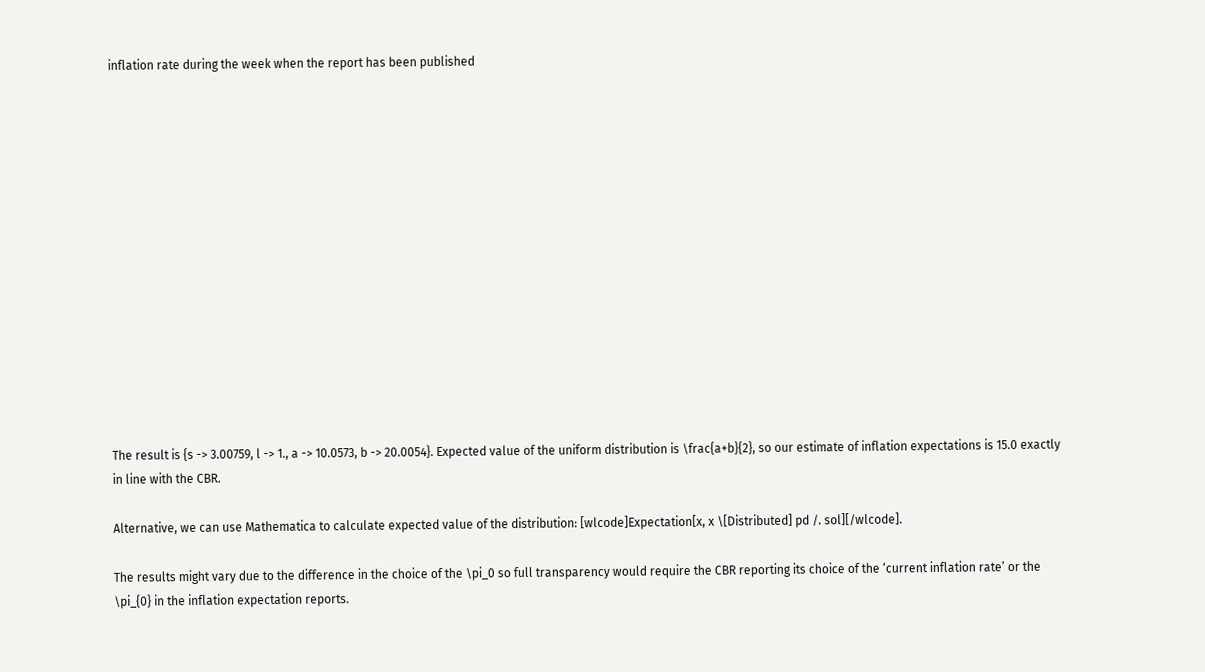inflation rate during the week when the report has been published















The result is {s -> 3.00759, l -> 1., a -> 10.0573, b -> 20.0054}. Expected value of the uniform distribution is \frac{a+b}{2}, so our estimate of inflation expectations is 15.0 exactly in line with the CBR.

Alternative, we can use Mathematica to calculate expected value of the distribution: [wlcode]Expectation[x, x \[Distributed] pd /. sol][/wlcode].

The results might vary due to the difference in the choice of the \pi_0 so full transparency would require the CBR reporting its choice of the ‘current inflation rate’ or the \pi_{0} in the inflation expectation reports.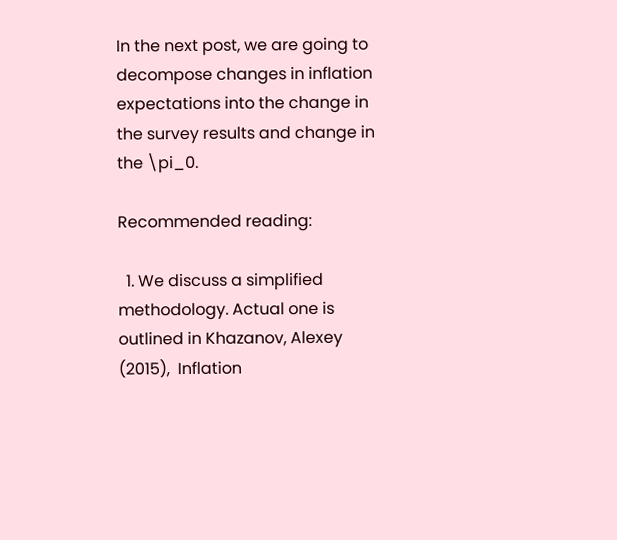In the next post, we are going to decompose changes in inflation expectations into the change in the survey results and change in the \pi_0.

Recommended reading:

  1. We discuss a simplified methodology. Actual one is outlined in Khazanov, Alexey (2015),  Inflation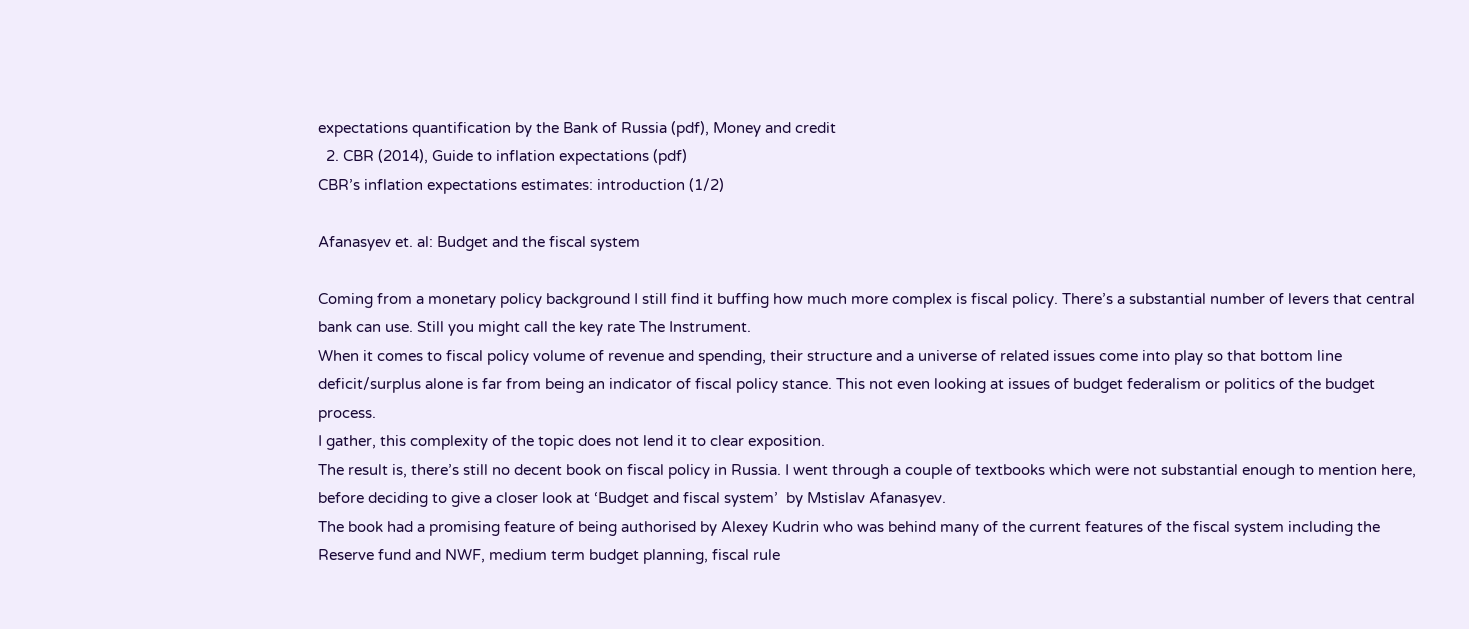expectations quantification by the Bank of Russia (pdf), Money and credit
  2. CBR (2014), Guide to inflation expectations (pdf)
CBR’s inflation expectations estimates: introduction (1/2)

Afanasyev et. al: Budget and the fiscal system

Coming from a monetary policy background I still find it buffing how much more complex is fiscal policy. There’s a substantial number of levers that central bank can use. Still you might call the key rate The Instrument.
When it comes to fiscal policy volume of revenue and spending, their structure and a universe of related issues come into play so that bottom line deficit/surplus alone is far from being an indicator of fiscal policy stance. This not even looking at issues of budget federalism or politics of the budget process.
I gather, this complexity of the topic does not lend it to clear exposition.
The result is, there’s still no decent book on fiscal policy in Russia. I went through a couple of textbooks which were not substantial enough to mention here, before deciding to give a closer look at ‘Budget and fiscal system’  by Mstislav Afanasyev.
The book had a promising feature of being authorised by Alexey Kudrin who was behind many of the current features of the fiscal system including the Reserve fund and NWF, medium term budget planning, fiscal rule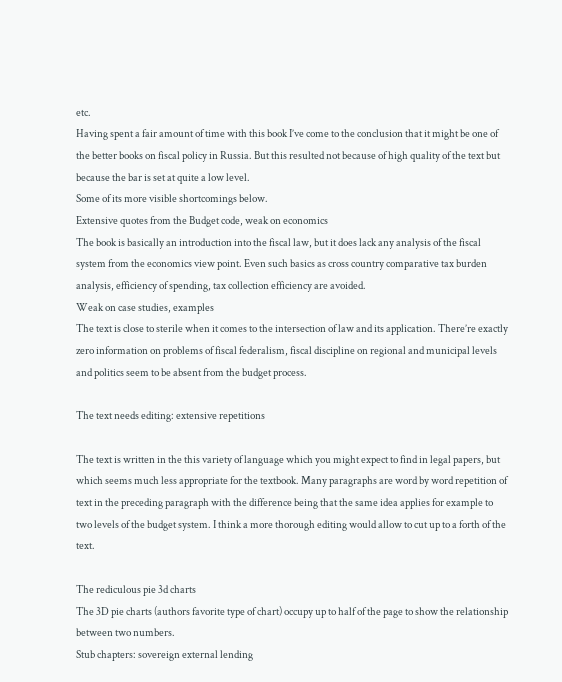etc.
Having spent a fair amount of time with this book I’ve come to the conclusion that it might be one of the better books on fiscal policy in Russia. But this resulted not because of high quality of the text but because the bar is set at quite a low level.
Some of its more visible shortcomings below.
Extensive quotes from the Budget code, weak on economics
The book is basically an introduction into the fiscal law, but it does lack any analysis of the fiscal system from the economics view point. Even such basics as cross country comparative tax burden analysis, efficiency of spending, tax collection efficiency are avoided.
Weak on case studies, examples
The text is close to sterile when it comes to the intersection of law and its application. There’re exactly zero information on problems of fiscal federalism, fiscal discipline on regional and municipal levels and politics seem to be absent from the budget process.

The text needs editing: extensive repetitions

The text is written in the this variety of language which you might expect to find in legal papers, but which seems much less appropriate for the textbook. Many paragraphs are word by word repetition of text in the preceding paragraph with the difference being that the same idea applies for example to two levels of the budget system. I think a more thorough editing would allow to cut up to a forth of the text.

The rediculous pie 3d charts
The 3D pie charts (authors favorite type of chart) occupy up to half of the page to show the relationship between two numbers.
Stub chapters: sovereign external lending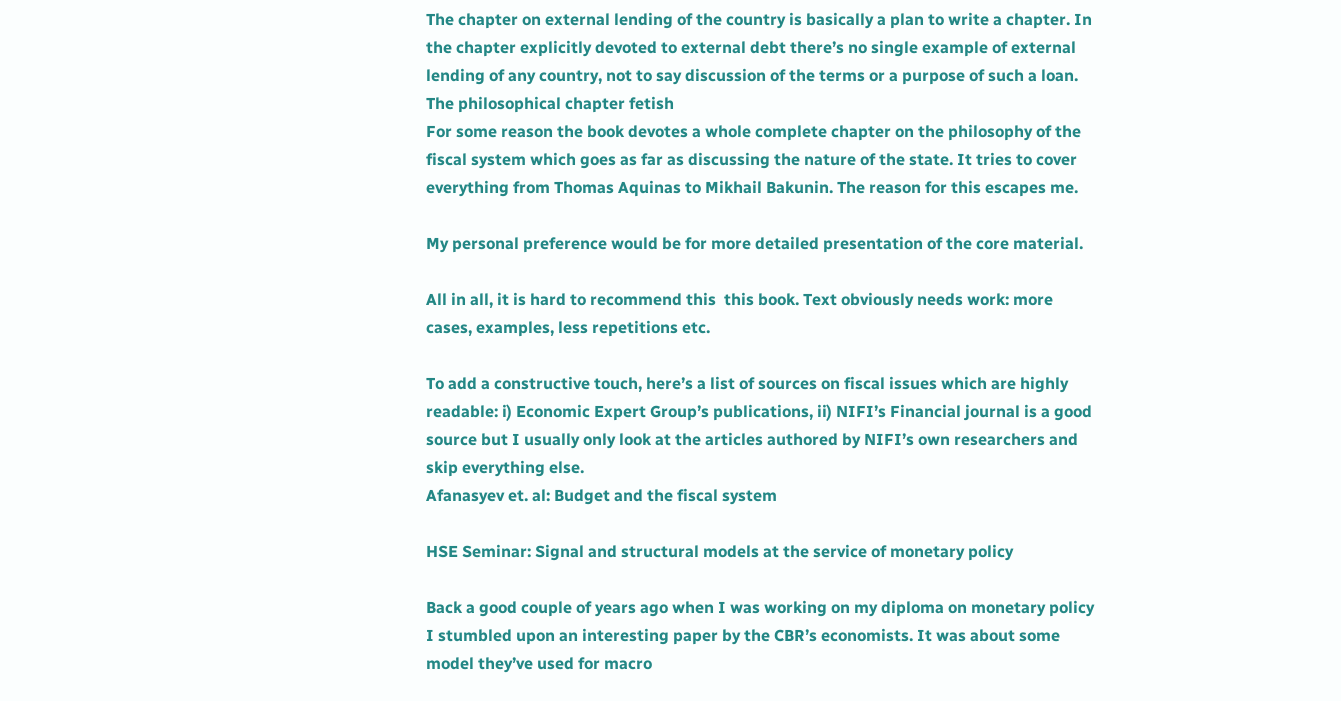The chapter on external lending of the country is basically a plan to write a chapter. In the chapter explicitly devoted to external debt there’s no single example of external lending of any country, not to say discussion of the terms or a purpose of such a loan.
The philosophical chapter fetish
For some reason the book devotes a whole complete chapter on the philosophy of the fiscal system which goes as far as discussing the nature of the state. It tries to cover everything from Thomas Aquinas to Mikhail Bakunin. The reason for this escapes me.

My personal preference would be for more detailed presentation of the core material.

All in all, it is hard to recommend this  this book. Text obviously needs work: more cases, examples, less repetitions etc.

To add a constructive touch, here’s a list of sources on fiscal issues which are highly readable: i) Economic Expert Group’s publications, ii) NIFI’s Financial journal is a good source but I usually only look at the articles authored by NIFI’s own researchers and skip everything else.
Afanasyev et. al: Budget and the fiscal system

HSE Seminar: Signal and structural models at the service of monetary policy

Back a good couple of years ago when I was working on my diploma on monetary policy I stumbled upon an interesting paper by the CBR’s economists. It was about some model they’ve used for macro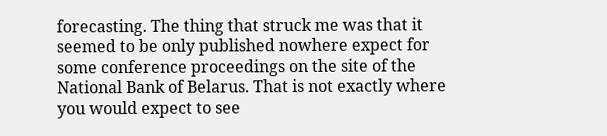forecasting. The thing that struck me was that it seemed to be only published nowhere expect for some conference proceedings on the site of the National Bank of Belarus. That is not exactly where you would expect to see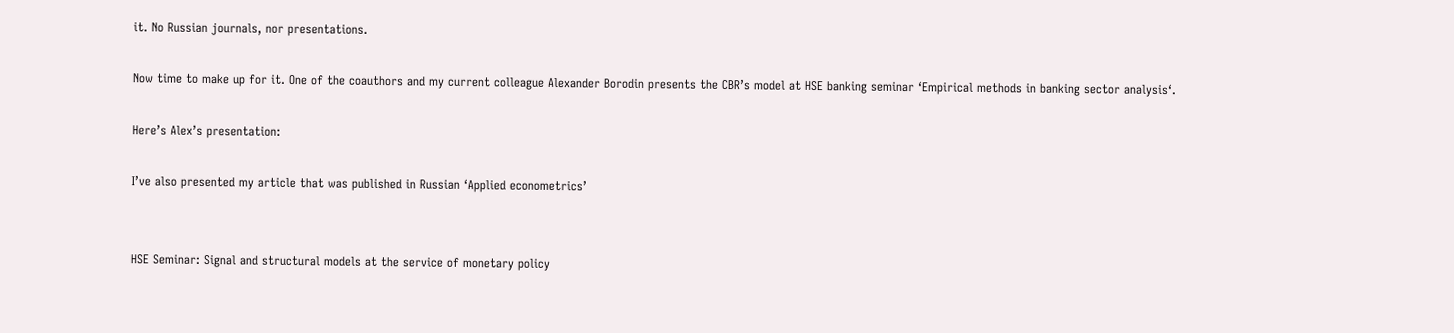it. No Russian journals, nor presentations.

Now time to make up for it. One of the coauthors and my current colleague Alexander Borodin presents the CBR’s model at HSE banking seminar ‘Empirical methods in banking sector analysis‘.

Here’s Alex’s presentation:

I’ve also presented my article that was published in Russian ‘Applied econometrics’


HSE Seminar: Signal and structural models at the service of monetary policy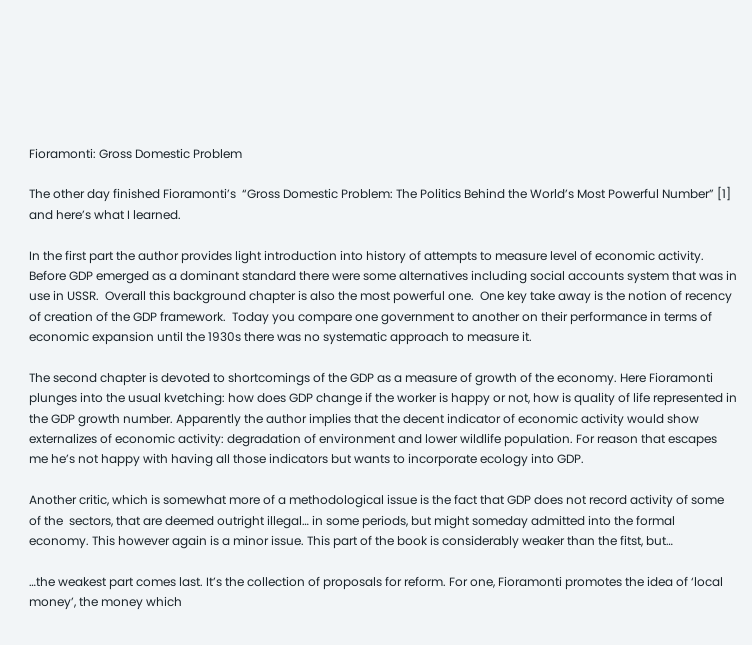Fioramonti: Gross Domestic Problem

The other day finished Fioramonti’s  “Gross Domestic Problem: The Politics Behind the World’s Most Powerful Number” [1] and here’s what I learned.

In the first part the author provides light introduction into history of attempts to measure level of economic activity.  Before GDP emerged as a dominant standard there were some alternatives including social accounts system that was in use in USSR.  Overall this background chapter is also the most powerful one.  One key take away is the notion of recency of creation of the GDP framework.  Today you compare one government to another on their performance in terms of economic expansion until the 1930s there was no systematic approach to measure it.

The second chapter is devoted to shortcomings of the GDP as a measure of growth of the economy. Here Fioramonti plunges into the usual kvetching: how does GDP change if the worker is happy or not, how is quality of life represented in the GDP growth number. Apparently the author implies that the decent indicator of economic activity would show externalizes of economic activity: degradation of environment and lower wildlife population. For reason that escapes me he’s not happy with having all those indicators but wants to incorporate ecology into GDP.

Another critic, which is somewhat more of a methodological issue is the fact that GDP does not record activity of some of the  sectors, that are deemed outright illegal… in some periods, but might someday admitted into the formal economy. This however again is a minor issue. This part of the book is considerably weaker than the fitst, but…

…the weakest part comes last. It’s the collection of proposals for reform. For one, Fioramonti promotes the idea of ‘local money’, the money which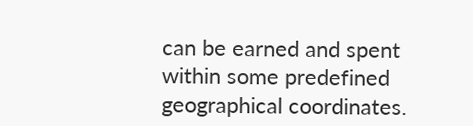can be earned and spent within some predefined geographical coordinates.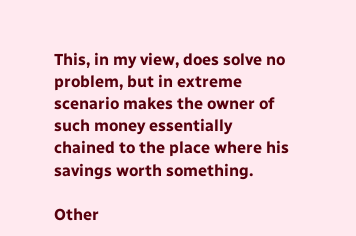This, in my view, does solve no problem, but in extreme scenario makes the owner of such money essentially chained to the place where his savings worth something.

Other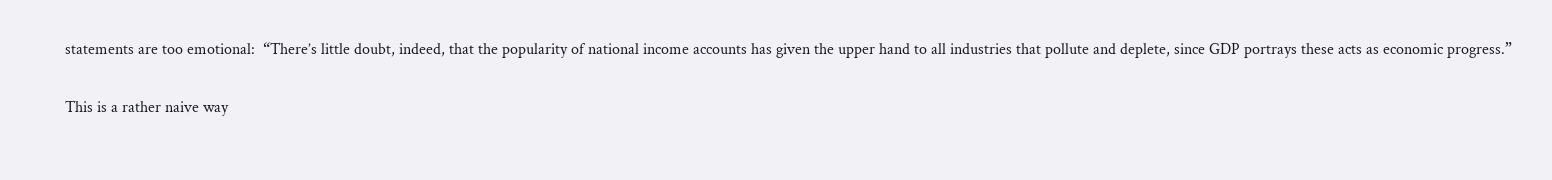statements are too emotional:  “There’s little doubt, indeed, that the popularity of national income accounts has given the upper hand to all industries that pollute and deplete, since GDP portrays these acts as economic progress.”

This is a rather naive way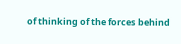of thinking of the forces behind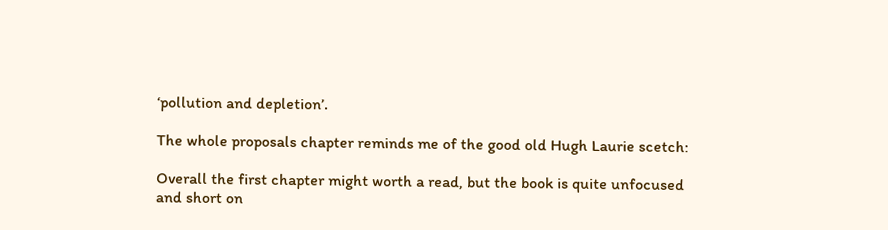‘pollution and depletion’.

The whole proposals chapter reminds me of the good old Hugh Laurie scetch:

Overall the first chapter might worth a read, but the book is quite unfocused and short on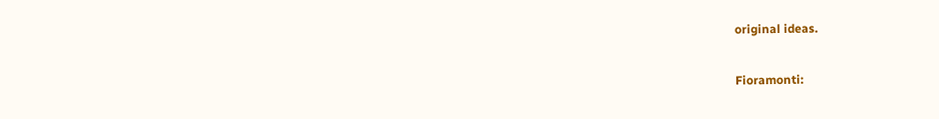original ideas.

Fioramonti: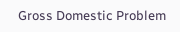Gross Domestic Problem